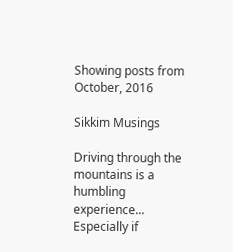Showing posts from October, 2016

Sikkim Musings

Driving through the mountains is a humbling experience... Especially if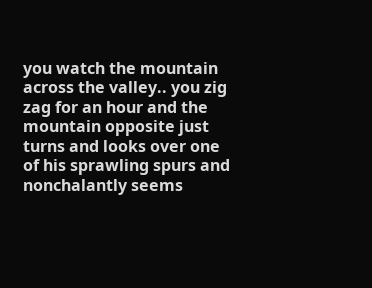you watch the mountain across the valley.. you zig zag for an hour and the mountain opposite just turns and looks over one of his sprawling spurs and nonchalantly seems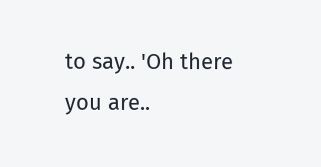to say.. 'Oh there you are..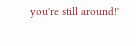you're still around!'